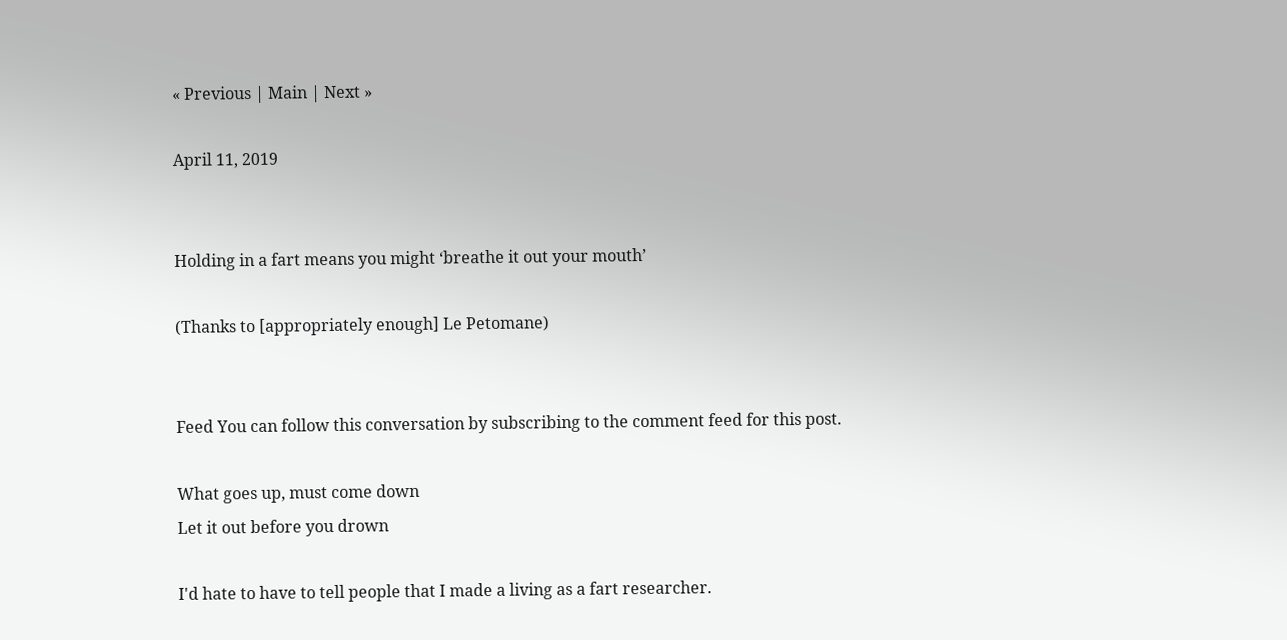« Previous | Main | Next »

April 11, 2019


Holding in a fart means you might ‘breathe it out your mouth’

(Thanks to [appropriately enough] Le Petomane)


Feed You can follow this conversation by subscribing to the comment feed for this post.

What goes up, must come down
Let it out before you drown

I'd hate to have to tell people that I made a living as a fart researcher.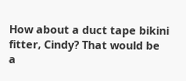How about a duct tape bikini fitter, Cindy? That would be a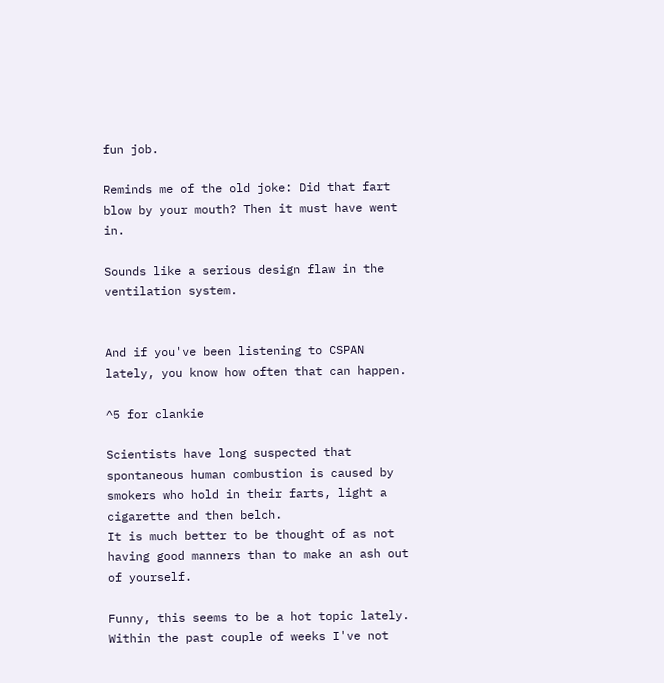fun job.

Reminds me of the old joke: Did that fart blow by your mouth? Then it must have went in.

Sounds like a serious design flaw in the ventilation system.


And if you've been listening to CSPAN lately, you know how often that can happen.

^5 for clankie

Scientists have long suspected that spontaneous human combustion is caused by smokers who hold in their farts, light a cigarette and then belch.
It is much better to be thought of as not having good manners than to make an ash out of yourself.

Funny, this seems to be a hot topic lately. Within the past couple of weeks I've not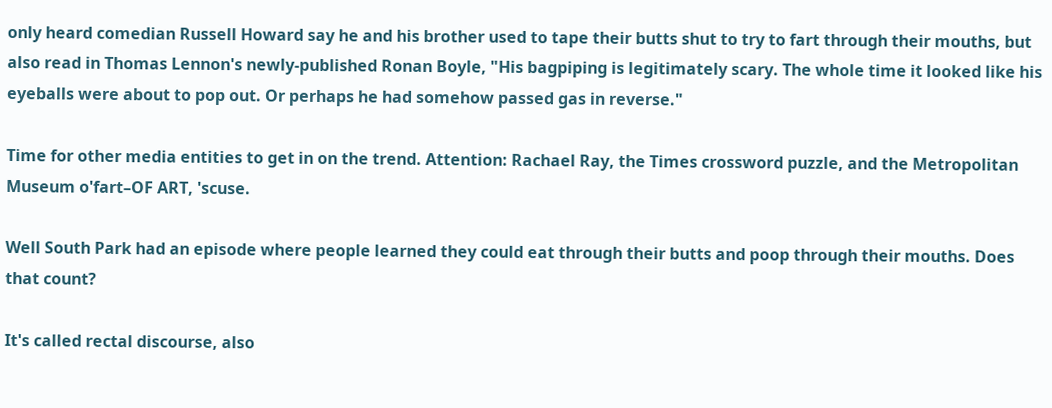only heard comedian Russell Howard say he and his brother used to tape their butts shut to try to fart through their mouths, but also read in Thomas Lennon's newly-published Ronan Boyle, "His bagpiping is legitimately scary. The whole time it looked like his eyeballs were about to pop out. Or perhaps he had somehow passed gas in reverse."

Time for other media entities to get in on the trend. Attention: Rachael Ray, the Times crossword puzzle, and the Metropolitan Museum o'fart–OF ART, 'scuse.

Well South Park had an episode where people learned they could eat through their butts and poop through their mouths. Does that count?

It's called rectal discourse, also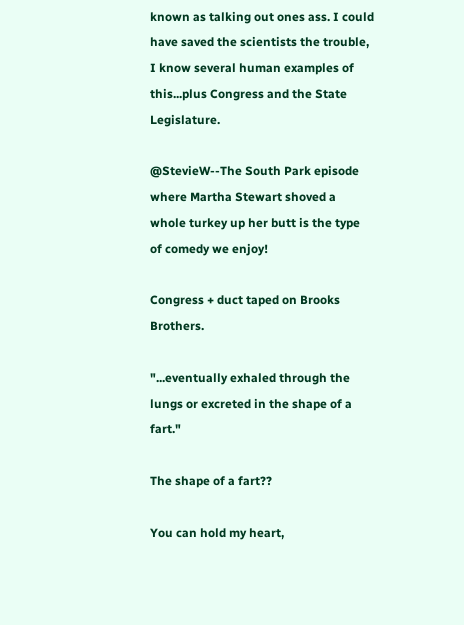known as talking out ones ass. I could have saved the scientists the trouble, I know several human examples of this...plus Congress and the State Legislature.

@StevieW--The South Park episode where Martha Stewart shoved a whole turkey up her butt is the type of comedy we enjoy!

Congress + duct taped on Brooks Brothers.

"...eventually exhaled through the lungs or excreted in the shape of a fart."

The shape of a fart??

You can hold my heart,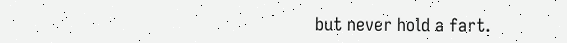but never hold a fart.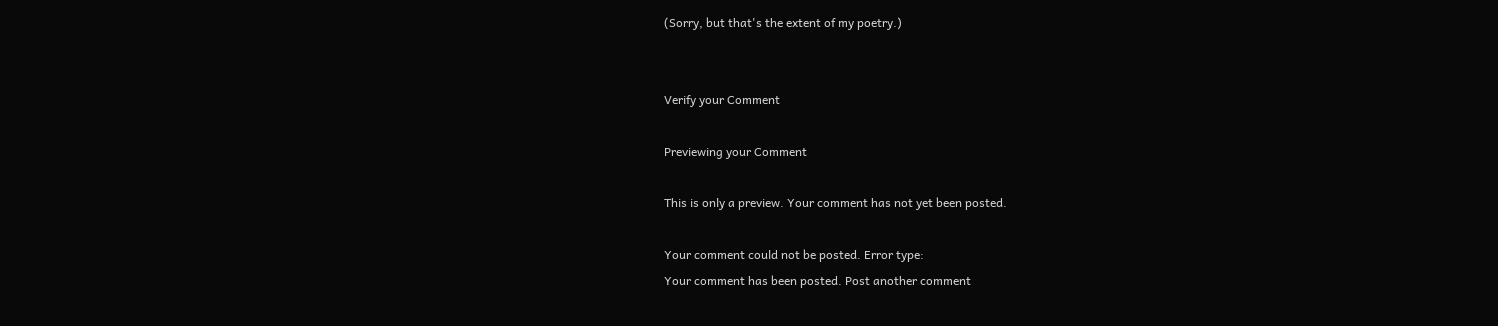(Sorry, but that's the extent of my poetry.)


Verify your Comment

Previewing your Comment

This is only a preview. Your comment has not yet been posted.

Your comment could not be posted. Error type:
Your comment has been posted. Post another comment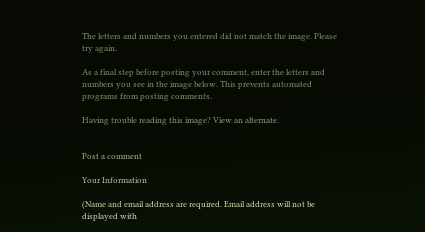The letters and numbers you entered did not match the image. Please try again.

As a final step before posting your comment, enter the letters and numbers you see in the image below. This prevents automated programs from posting comments.

Having trouble reading this image? View an alternate.


Post a comment

Your Information

(Name and email address are required. Email address will not be displayed with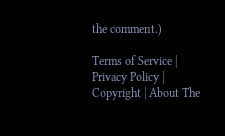the comment.)

Terms of Service | Privacy Policy | Copyright | About The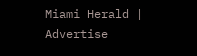Miami Herald | Advertise